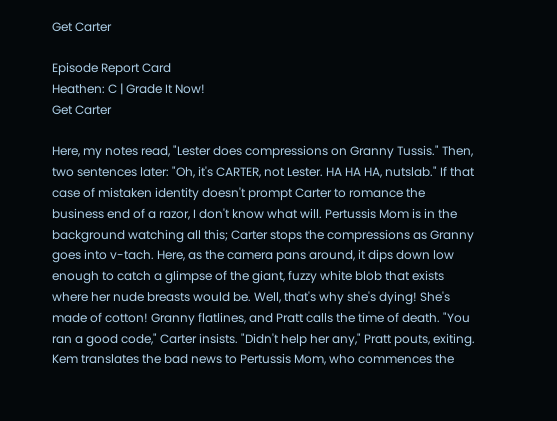Get Carter

Episode Report Card
Heathen: C | Grade It Now!
Get Carter

Here, my notes read, "Lester does compressions on Granny Tussis." Then, two sentences later: "Oh, it's CARTER, not Lester. HA HA HA, nutslab." If that case of mistaken identity doesn't prompt Carter to romance the business end of a razor, I don't know what will. Pertussis Mom is in the background watching all this; Carter stops the compressions as Granny goes into v-tach. Here, as the camera pans around, it dips down low enough to catch a glimpse of the giant, fuzzy white blob that exists where her nude breasts would be. Well, that's why she's dying! She's made of cotton! Granny flatlines, and Pratt calls the time of death. "You ran a good code," Carter insists. "Didn't help her any," Pratt pouts, exiting. Kem translates the bad news to Pertussis Mom, who commences the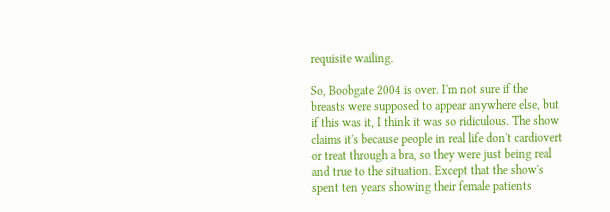requisite wailing.

So, Boobgate 2004 is over. I'm not sure if the breasts were supposed to appear anywhere else, but if this was it, I think it was so ridiculous. The show claims it's because people in real life don't cardiovert or treat through a bra, so they were just being real and true to the situation. Except that the show's spent ten years showing their female patients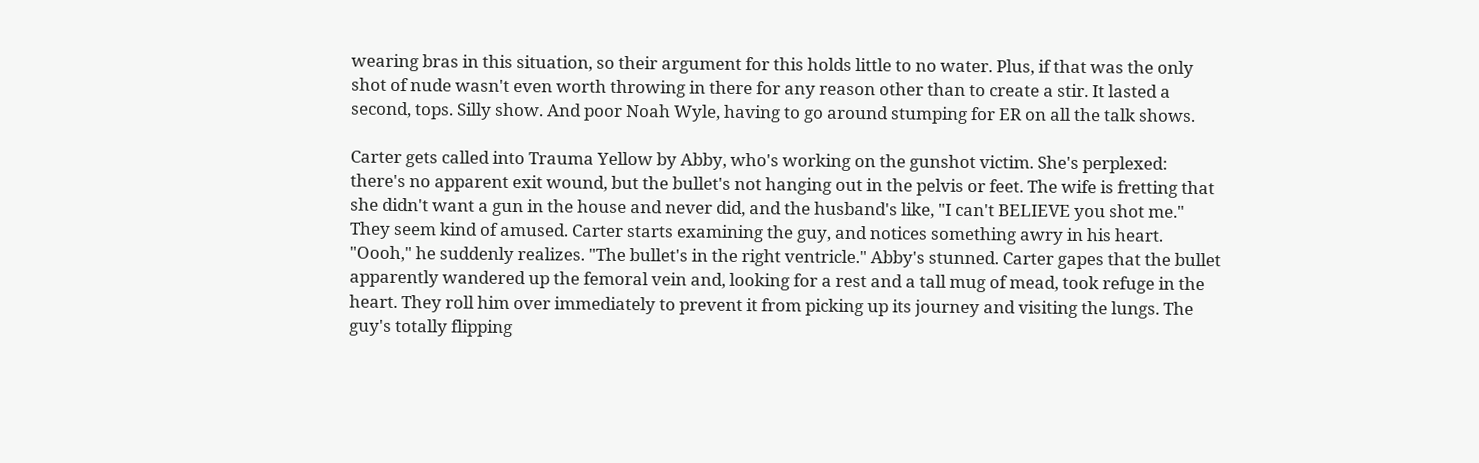wearing bras in this situation, so their argument for this holds little to no water. Plus, if that was the only shot of nude wasn't even worth throwing in there for any reason other than to create a stir. It lasted a second, tops. Silly show. And poor Noah Wyle, having to go around stumping for ER on all the talk shows.

Carter gets called into Trauma Yellow by Abby, who's working on the gunshot victim. She's perplexed: there's no apparent exit wound, but the bullet's not hanging out in the pelvis or feet. The wife is fretting that she didn't want a gun in the house and never did, and the husband's like, "I can't BELIEVE you shot me." They seem kind of amused. Carter starts examining the guy, and notices something awry in his heart. "Oooh," he suddenly realizes. "The bullet's in the right ventricle." Abby's stunned. Carter gapes that the bullet apparently wandered up the femoral vein and, looking for a rest and a tall mug of mead, took refuge in the heart. They roll him over immediately to prevent it from picking up its journey and visiting the lungs. The guy's totally flipping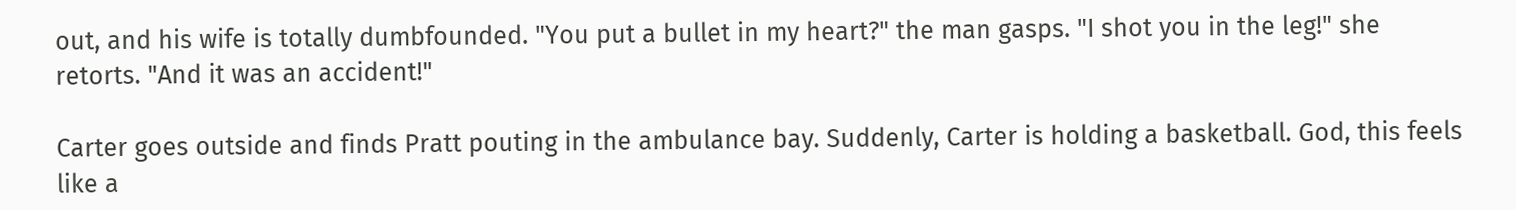out, and his wife is totally dumbfounded. "You put a bullet in my heart?" the man gasps. "I shot you in the leg!" she retorts. "And it was an accident!"

Carter goes outside and finds Pratt pouting in the ambulance bay. Suddenly, Carter is holding a basketball. God, this feels like a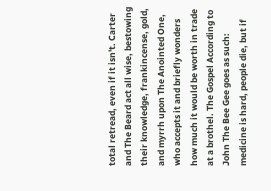total retread, even if it isn't. Carter and The Beard act all wise, bestowing their knowledge, frankincense, gold, and myrrh upon The Anointed One, who accepts it and briefly wonders how much it would be worth in trade at a brothel. The Gospel According to John The Bee Gee goes as such: medicine is hard, people die, but if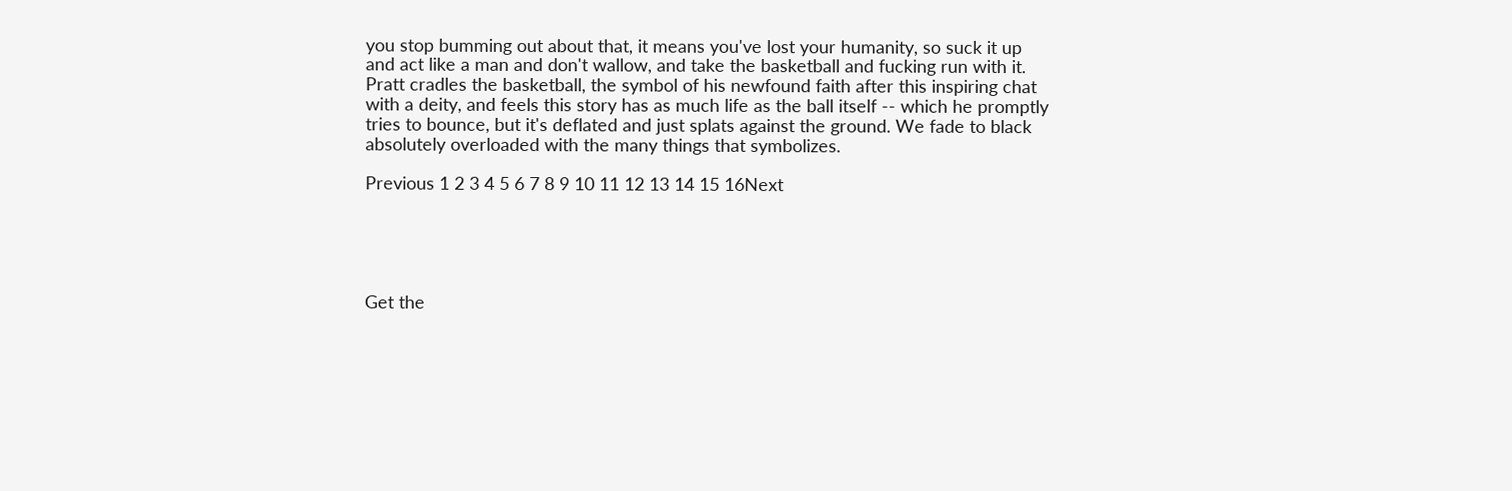you stop bumming out about that, it means you've lost your humanity, so suck it up and act like a man and don't wallow, and take the basketball and fucking run with it. Pratt cradles the basketball, the symbol of his newfound faith after this inspiring chat with a deity, and feels this story has as much life as the ball itself -- which he promptly tries to bounce, but it's deflated and just splats against the ground. We fade to black absolutely overloaded with the many things that symbolizes.

Previous 1 2 3 4 5 6 7 8 9 10 11 12 13 14 15 16Next





Get the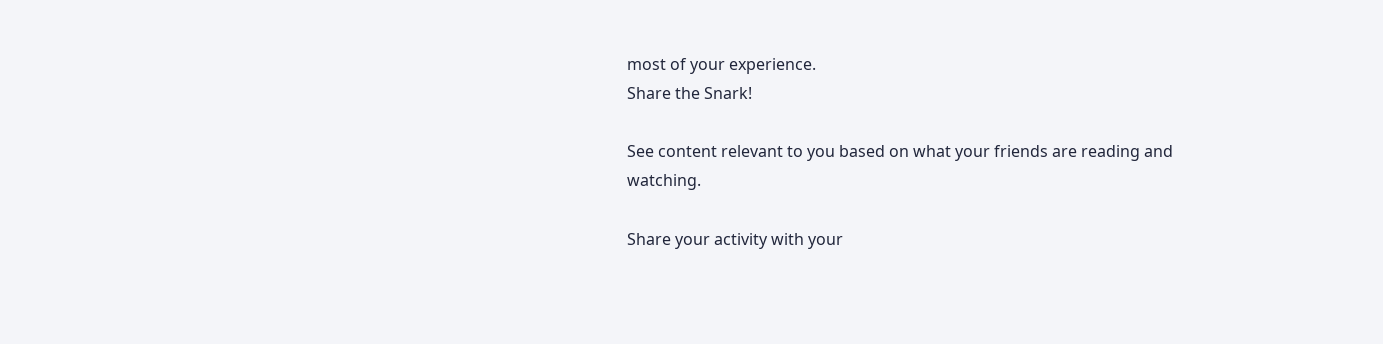most of your experience.
Share the Snark!

See content relevant to you based on what your friends are reading and watching.

Share your activity with your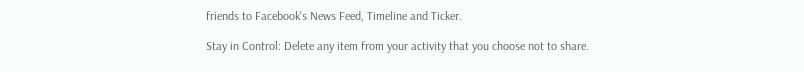friends to Facebook's News Feed, Timeline and Ticker.

Stay in Control: Delete any item from your activity that you choose not to share.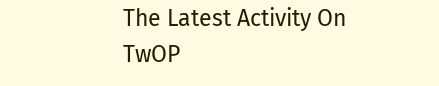The Latest Activity On TwOP